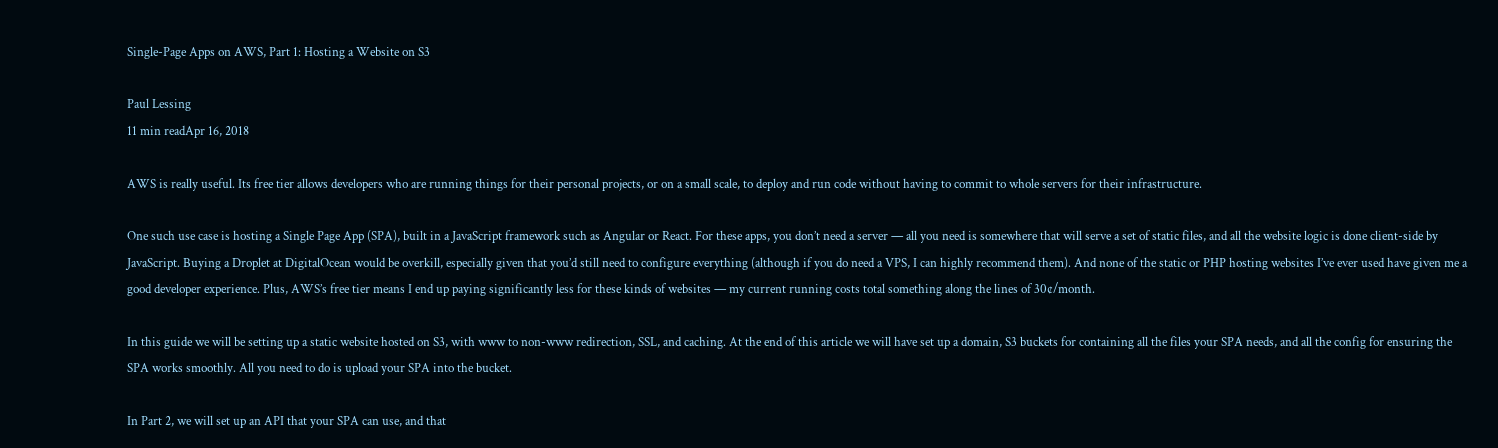Single-Page Apps on AWS, Part 1: Hosting a Website on S3

Paul Lessing
11 min readApr 16, 2018

AWS is really useful. Its free tier allows developers who are running things for their personal projects, or on a small scale, to deploy and run code without having to commit to whole servers for their infrastructure.

One such use case is hosting a Single Page App (SPA), built in a JavaScript framework such as Angular or React. For these apps, you don’t need a server — all you need is somewhere that will serve a set of static files, and all the website logic is done client-side by JavaScript. Buying a Droplet at DigitalOcean would be overkill, especially given that you’d still need to configure everything (although if you do need a VPS, I can highly recommend them). And none of the static or PHP hosting websites I’ve ever used have given me a good developer experience. Plus, AWS’s free tier means I end up paying significantly less for these kinds of websites — my current running costs total something along the lines of 30¢/month.

In this guide we will be setting up a static website hosted on S3, with www to non-www redirection, SSL, and caching. At the end of this article we will have set up a domain, S3 buckets for containing all the files your SPA needs, and all the config for ensuring the SPA works smoothly. All you need to do is upload your SPA into the bucket.

In Part 2, we will set up an API that your SPA can use, and that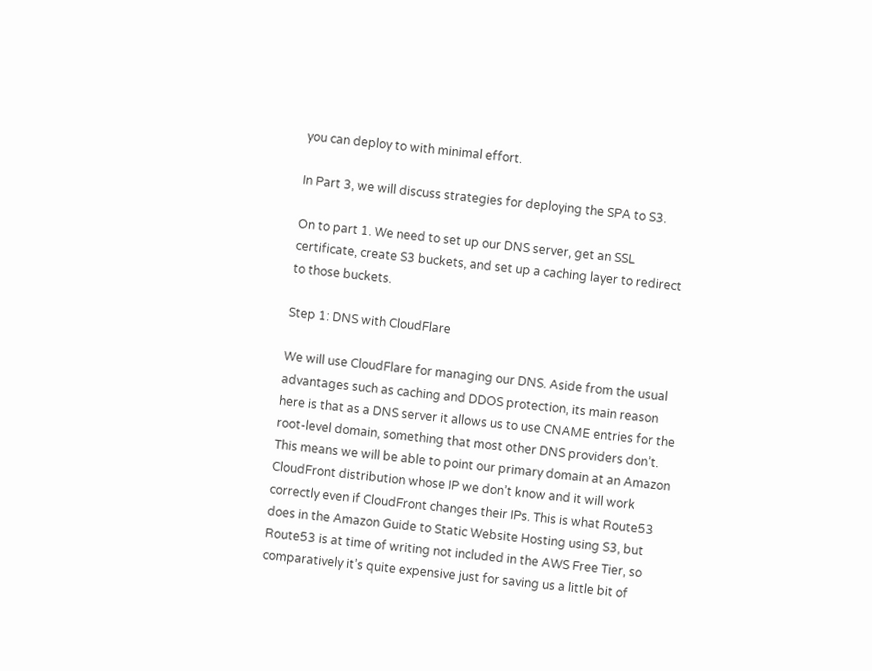you can deploy to with minimal effort.

In Part 3, we will discuss strategies for deploying the SPA to S3.

On to part 1. We need to set up our DNS server, get an SSL certificate, create S3 buckets, and set up a caching layer to redirect to those buckets.

Step 1: DNS with CloudFlare

We will use CloudFlare for managing our DNS. Aside from the usual advantages such as caching and DDOS protection, its main reason here is that as a DNS server it allows us to use CNAME entries for the root-level domain, something that most other DNS providers don’t. This means we will be able to point our primary domain at an Amazon CloudFront distribution whose IP we don’t know and it will work correctly even if CloudFront changes their IPs. This is what Route53 does in the Amazon Guide to Static Website Hosting using S3, but Route53 is at time of writing not included in the AWS Free Tier, so comparatively it’s quite expensive just for saving us a little bit of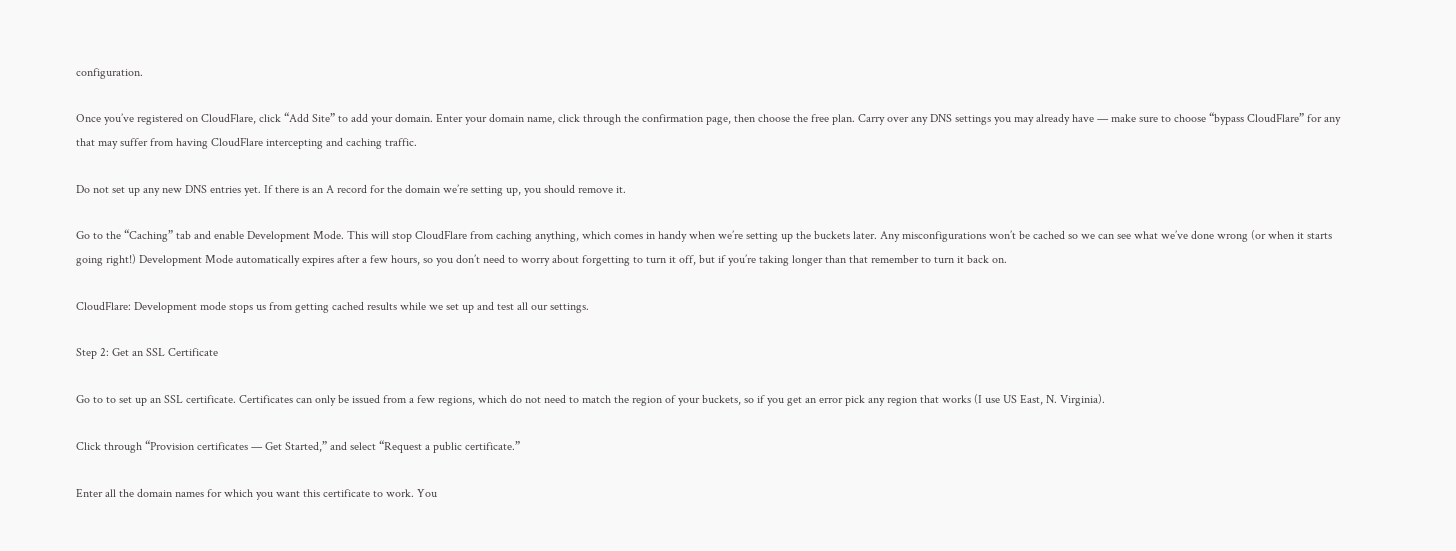configuration.

Once you’ve registered on CloudFlare, click “Add Site” to add your domain. Enter your domain name, click through the confirmation page, then choose the free plan. Carry over any DNS settings you may already have — make sure to choose “bypass CloudFlare” for any that may suffer from having CloudFlare intercepting and caching traffic.

Do not set up any new DNS entries yet. If there is an A record for the domain we’re setting up, you should remove it.

Go to the “Caching” tab and enable Development Mode. This will stop CloudFlare from caching anything, which comes in handy when we’re setting up the buckets later. Any misconfigurations won’t be cached so we can see what we’ve done wrong (or when it starts going right!) Development Mode automatically expires after a few hours, so you don’t need to worry about forgetting to turn it off, but if you’re taking longer than that remember to turn it back on.

CloudFlare: Development mode stops us from getting cached results while we set up and test all our settings.

Step 2: Get an SSL Certificate

Go to to set up an SSL certificate. Certificates can only be issued from a few regions, which do not need to match the region of your buckets, so if you get an error pick any region that works (I use US East, N. Virginia).

Click through “Provision certificates — Get Started,” and select “Request a public certificate.”

Enter all the domain names for which you want this certificate to work. You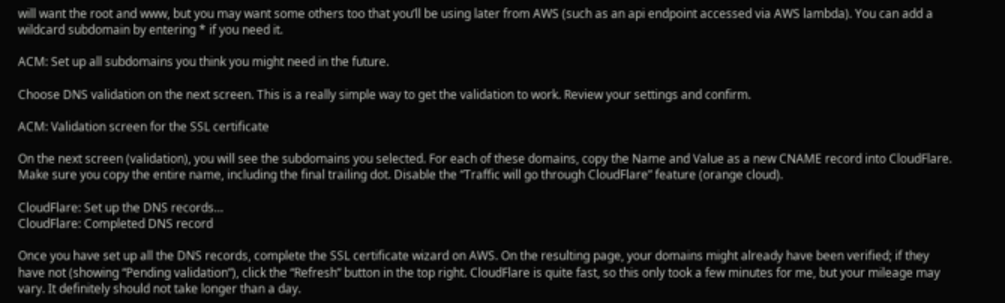will want the root and www, but you may want some others too that you’ll be using later from AWS (such as an api endpoint accessed via AWS lambda). You can add a wildcard subdomain by entering * if you need it.

ACM: Set up all subdomains you think you might need in the future.

Choose DNS validation on the next screen. This is a really simple way to get the validation to work. Review your settings and confirm.

ACM: Validation screen for the SSL certificate

On the next screen (validation), you will see the subdomains you selected. For each of these domains, copy the Name and Value as a new CNAME record into CloudFlare. Make sure you copy the entire name, including the final trailing dot. Disable the “Traffic will go through CloudFlare” feature (orange cloud).

CloudFlare: Set up the DNS records…
CloudFlare: Completed DNS record

Once you have set up all the DNS records, complete the SSL certificate wizard on AWS. On the resulting page, your domains might already have been verified; if they have not (showing “Pending validation”), click the “Refresh” button in the top right. CloudFlare is quite fast, so this only took a few minutes for me, but your mileage may vary. It definitely should not take longer than a day.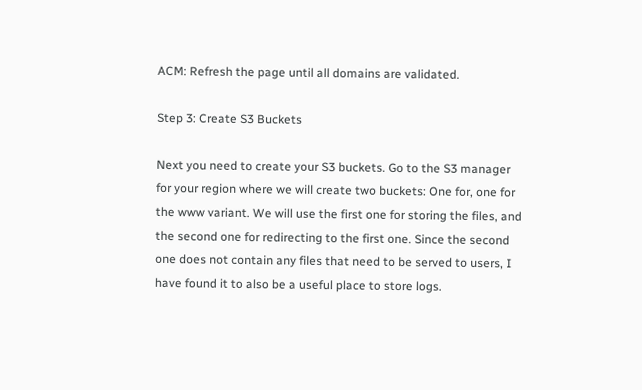ACM: Refresh the page until all domains are validated.

Step 3: Create S3 Buckets

Next you need to create your S3 buckets. Go to the S3 manager for your region where we will create two buckets: One for, one for the www variant. We will use the first one for storing the files, and the second one for redirecting to the first one. Since the second one does not contain any files that need to be served to users, I have found it to also be a useful place to store logs.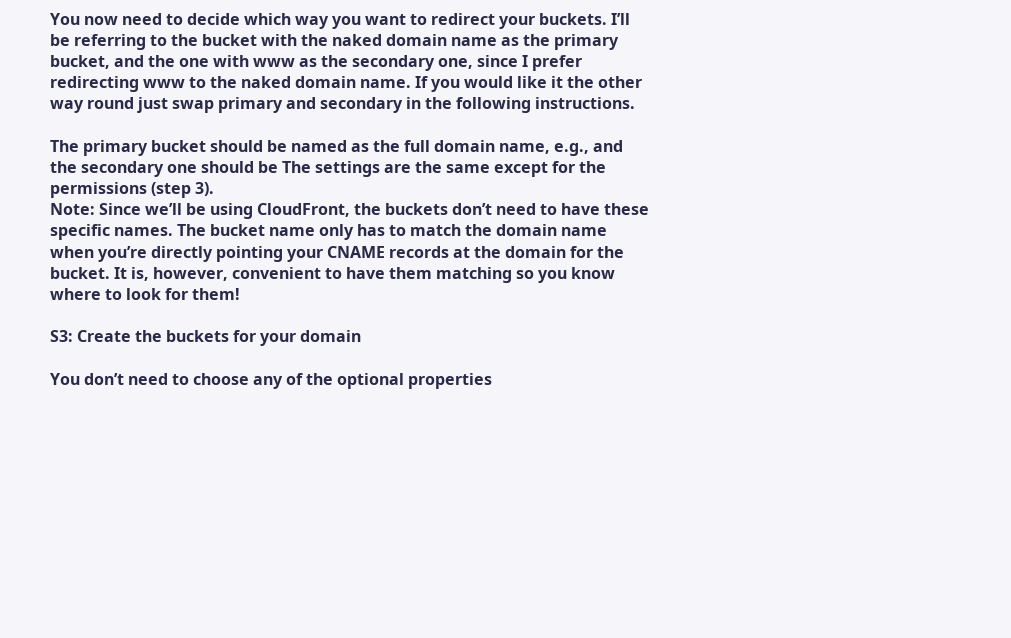You now need to decide which way you want to redirect your buckets. I’ll be referring to the bucket with the naked domain name as the primary bucket, and the one with www as the secondary one, since I prefer redirecting www to the naked domain name. If you would like it the other way round just swap primary and secondary in the following instructions.

The primary bucket should be named as the full domain name, e.g., and the secondary one should be The settings are the same except for the permissions (step 3).
Note: Since we’ll be using CloudFront, the buckets don’t need to have these specific names. The bucket name only has to match the domain name when you’re directly pointing your CNAME records at the domain for the bucket. It is, however, convenient to have them matching so you know where to look for them!

S3: Create the buckets for your domain

You don’t need to choose any of the optional properties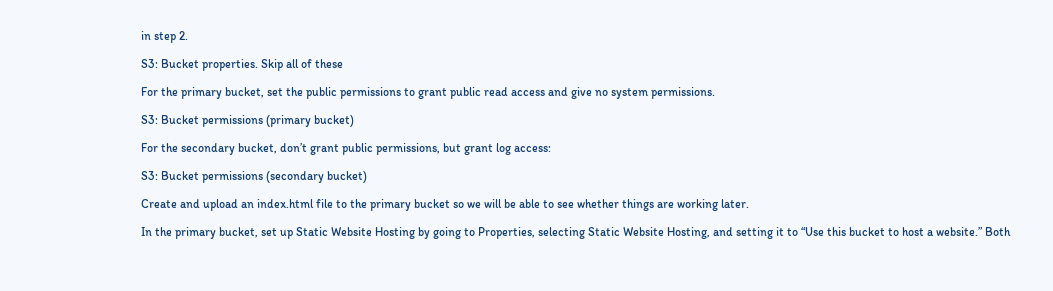in step 2.

S3: Bucket properties. Skip all of these

For the primary bucket, set the public permissions to grant public read access and give no system permissions.

S3: Bucket permissions (primary bucket)

For the secondary bucket, don’t grant public permissions, but grant log access:

S3: Bucket permissions (secondary bucket)

Create and upload an index.html file to the primary bucket so we will be able to see whether things are working later.

In the primary bucket, set up Static Website Hosting by going to Properties, selecting Static Website Hosting, and setting it to “Use this bucket to host a website.” Both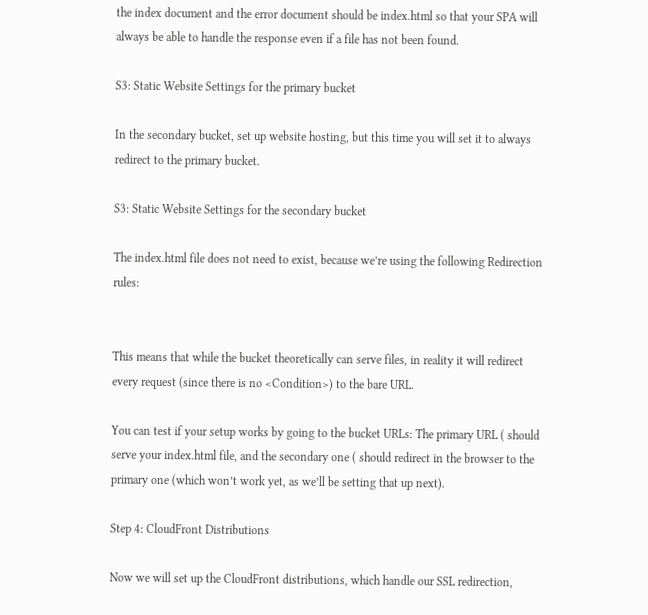the index document and the error document should be index.html so that your SPA will always be able to handle the response even if a file has not been found.

S3: Static Website Settings for the primary bucket

In the secondary bucket, set up website hosting, but this time you will set it to always redirect to the primary bucket.

S3: Static Website Settings for the secondary bucket

The index.html file does not need to exist, because we’re using the following Redirection rules:


This means that while the bucket theoretically can serve files, in reality it will redirect every request (since there is no <Condition>) to the bare URL.

You can test if your setup works by going to the bucket URLs: The primary URL ( should serve your index.html file, and the secondary one ( should redirect in the browser to the primary one (which won’t work yet, as we’ll be setting that up next).

Step 4: CloudFront Distributions

Now we will set up the CloudFront distributions, which handle our SSL redirection,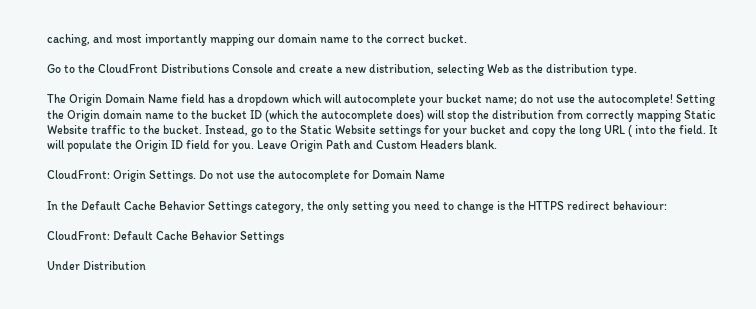caching, and most importantly mapping our domain name to the correct bucket.

Go to the CloudFront Distributions Console and create a new distribution, selecting Web as the distribution type.

The Origin Domain Name field has a dropdown which will autocomplete your bucket name; do not use the autocomplete! Setting the Origin domain name to the bucket ID (which the autocomplete does) will stop the distribution from correctly mapping Static Website traffic to the bucket. Instead, go to the Static Website settings for your bucket and copy the long URL ( into the field. It will populate the Origin ID field for you. Leave Origin Path and Custom Headers blank.

CloudFront: Origin Settings. Do not use the autocomplete for Domain Name

In the Default Cache Behavior Settings category, the only setting you need to change is the HTTPS redirect behaviour:

CloudFront: Default Cache Behavior Settings

Under Distribution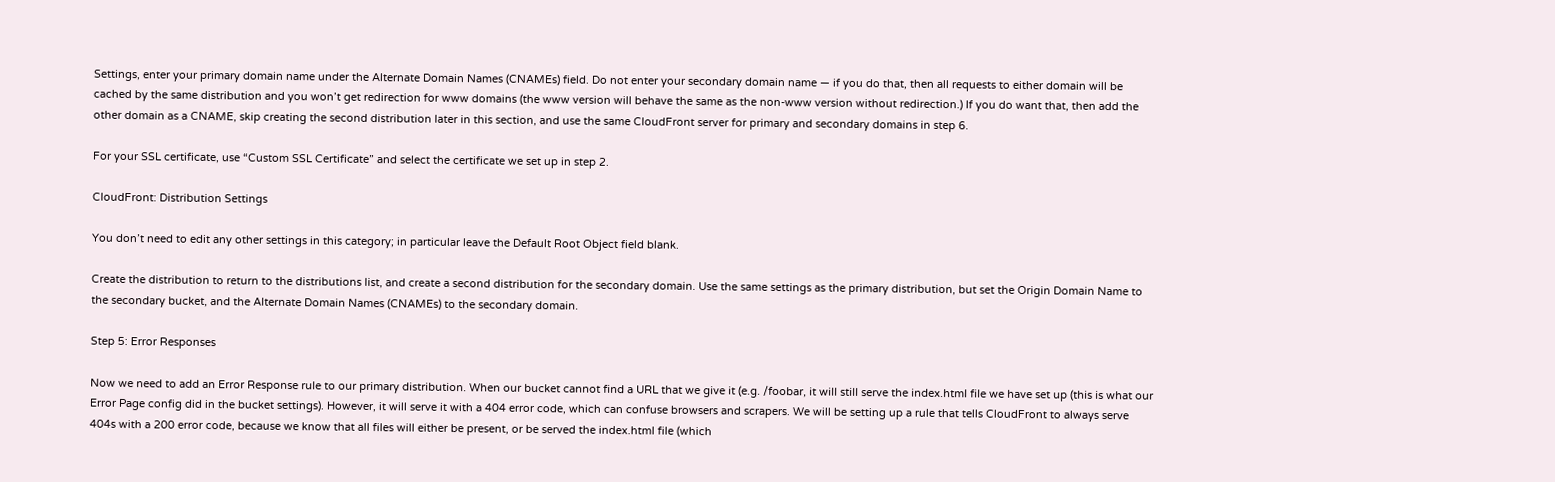Settings, enter your primary domain name under the Alternate Domain Names (CNAMEs) field. Do not enter your secondary domain name — if you do that, then all requests to either domain will be cached by the same distribution and you won’t get redirection for www domains (the www version will behave the same as the non-www version without redirection.) If you do want that, then add the other domain as a CNAME, skip creating the second distribution later in this section, and use the same CloudFront server for primary and secondary domains in step 6.

For your SSL certificate, use “Custom SSL Certificate” and select the certificate we set up in step 2.

CloudFront: Distribution Settings

You don’t need to edit any other settings in this category; in particular leave the Default Root Object field blank.

Create the distribution to return to the distributions list, and create a second distribution for the secondary domain. Use the same settings as the primary distribution, but set the Origin Domain Name to the secondary bucket, and the Alternate Domain Names (CNAMEs) to the secondary domain.

Step 5: Error Responses

Now we need to add an Error Response rule to our primary distribution. When our bucket cannot find a URL that we give it (e.g. /foobar, it will still serve the index.html file we have set up (this is what our Error Page config did in the bucket settings). However, it will serve it with a 404 error code, which can confuse browsers and scrapers. We will be setting up a rule that tells CloudFront to always serve 404s with a 200 error code, because we know that all files will either be present, or be served the index.html file (which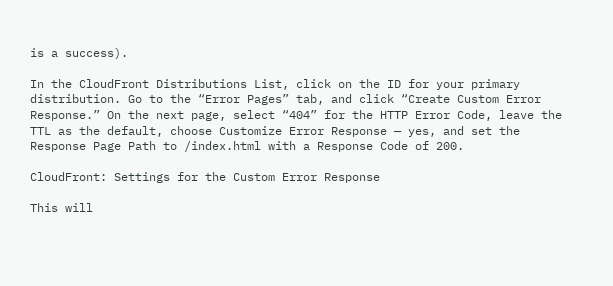is a success).

In the CloudFront Distributions List, click on the ID for your primary distribution. Go to the “Error Pages” tab, and click “Create Custom Error Response.” On the next page, select “404” for the HTTP Error Code, leave the TTL as the default, choose Customize Error Response — yes, and set the Response Page Path to /index.html with a Response Code of 200.

CloudFront: Settings for the Custom Error Response

This will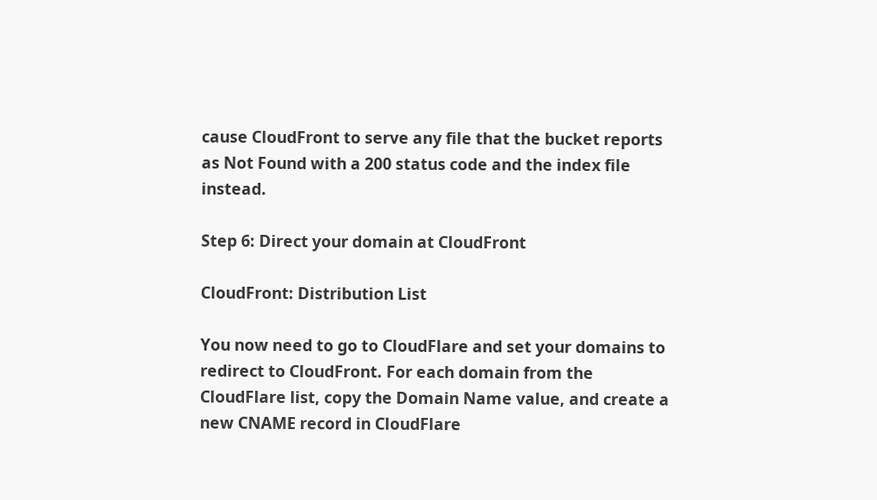cause CloudFront to serve any file that the bucket reports as Not Found with a 200 status code and the index file instead.

Step 6: Direct your domain at CloudFront

CloudFront: Distribution List

You now need to go to CloudFlare and set your domains to redirect to CloudFront. For each domain from the CloudFlare list, copy the Domain Name value, and create a new CNAME record in CloudFlare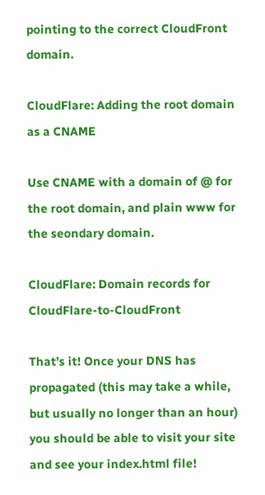pointing to the correct CloudFront domain.

CloudFlare: Adding the root domain as a CNAME

Use CNAME with a domain of @ for the root domain, and plain www for the seondary domain.

CloudFlare: Domain records for CloudFlare-to-CloudFront

That’s it! Once your DNS has propagated (this may take a while, but usually no longer than an hour) you should be able to visit your site and see your index.html file!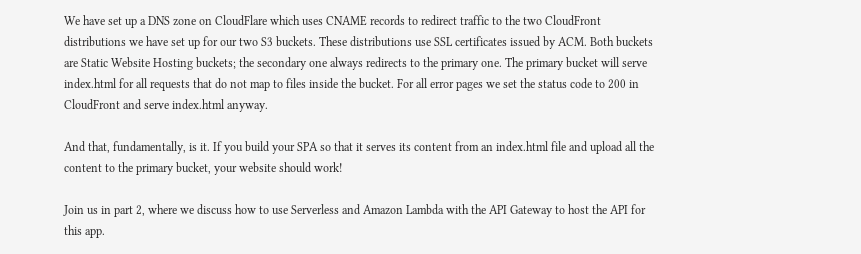We have set up a DNS zone on CloudFlare which uses CNAME records to redirect traffic to the two CloudFront distributions we have set up for our two S3 buckets. These distributions use SSL certificates issued by ACM. Both buckets are Static Website Hosting buckets; the secondary one always redirects to the primary one. The primary bucket will serve index.html for all requests that do not map to files inside the bucket. For all error pages we set the status code to 200 in CloudFront and serve index.html anyway.

And that, fundamentally, is it. If you build your SPA so that it serves its content from an index.html file and upload all the content to the primary bucket, your website should work!

Join us in part 2, where we discuss how to use Serverless and Amazon Lambda with the API Gateway to host the API for this app.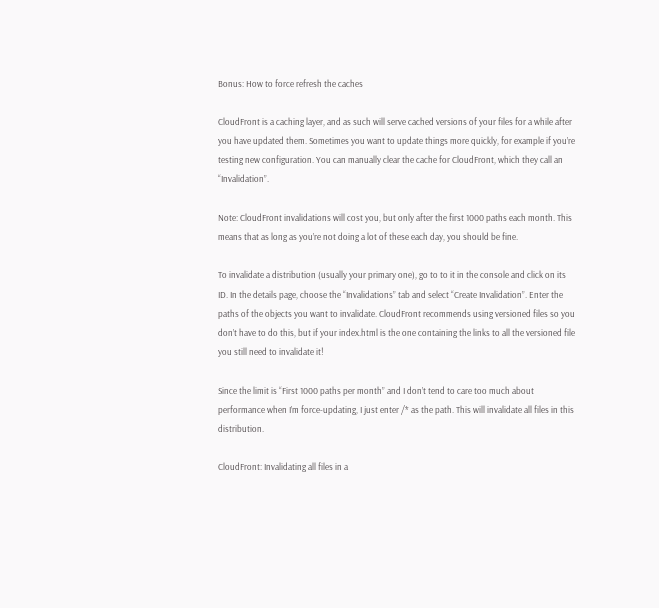Bonus: How to force refresh the caches

CloudFront is a caching layer, and as such will serve cached versions of your files for a while after you have updated them. Sometimes you want to update things more quickly, for example if you’re testing new configuration. You can manually clear the cache for CloudFront, which they call an “Invalidation”.

Note: CloudFront invalidations will cost you, but only after the first 1000 paths each month. This means that as long as you’re not doing a lot of these each day, you should be fine.

To invalidate a distribution (usually your primary one), go to to it in the console and click on its ID. In the details page, choose the “Invalidations” tab and select “Create Invalidation”. Enter the paths of the objects you want to invalidate. CloudFront recommends using versioned files so you don’t have to do this, but if your index.html is the one containing the links to all the versioned file you still need to invalidate it!

Since the limit is “First 1000 paths per month” and I don’t tend to care too much about performance when I’m force-updating, I just enter /* as the path. This will invalidate all files in this distribution.

CloudFront: Invalidating all files in a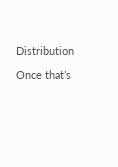Distribution

Once that’s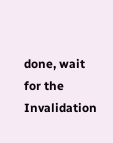done, wait for the Invalidation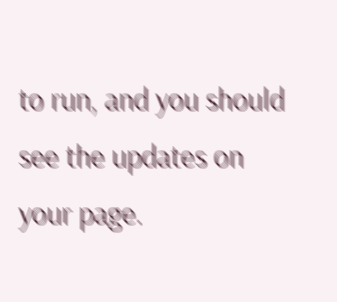to run, and you should see the updates on your page.